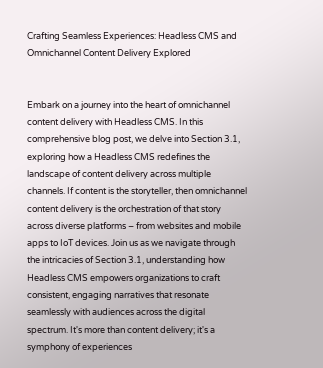Crafting Seamless Experiences: Headless CMS and Omnichannel Content Delivery Explored


Embark on a journey into the heart of omnichannel content delivery with Headless CMS. In this comprehensive blog post, we delve into Section 3.1, exploring how a Headless CMS redefines the landscape of content delivery across multiple channels. If content is the storyteller, then omnichannel content delivery is the orchestration of that story across diverse platforms – from websites and mobile apps to IoT devices. Join us as we navigate through the intricacies of Section 3.1, understanding how Headless CMS empowers organizations to craft consistent, engaging narratives that resonate seamlessly with audiences across the digital spectrum. It's more than content delivery; it's a symphony of experiences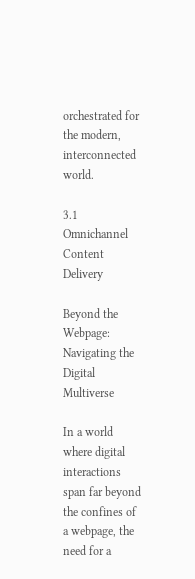orchestrated for the modern, interconnected world.

3.1 Omnichannel Content Delivery

Beyond the Webpage: Navigating the Digital Multiverse

In a world where digital interactions span far beyond the confines of a webpage, the need for a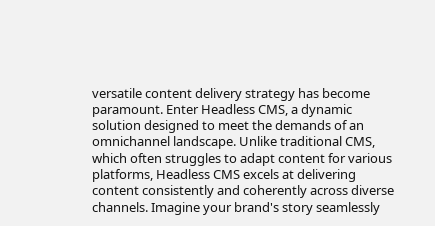versatile content delivery strategy has become paramount. Enter Headless CMS, a dynamic solution designed to meet the demands of an omnichannel landscape. Unlike traditional CMS, which often struggles to adapt content for various platforms, Headless CMS excels at delivering content consistently and coherently across diverse channels. Imagine your brand's story seamlessly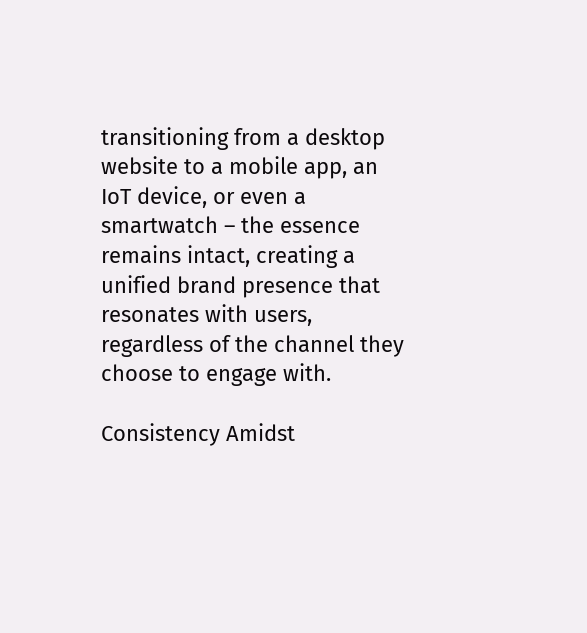transitioning from a desktop website to a mobile app, an IoT device, or even a smartwatch – the essence remains intact, creating a unified brand presence that resonates with users, regardless of the channel they choose to engage with.

Consistency Amidst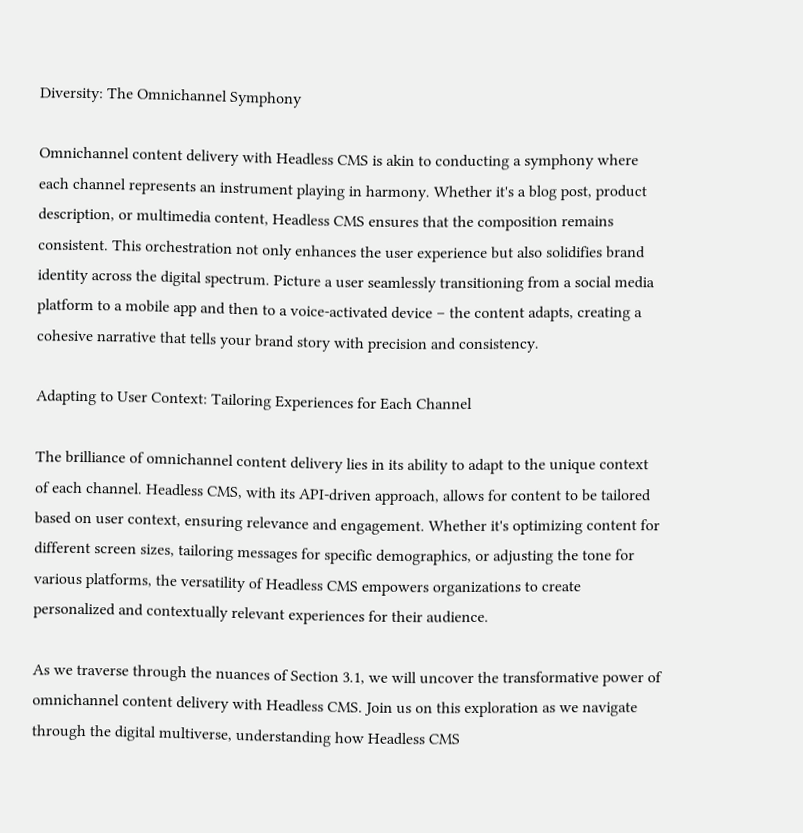Diversity: The Omnichannel Symphony

Omnichannel content delivery with Headless CMS is akin to conducting a symphony where each channel represents an instrument playing in harmony. Whether it's a blog post, product description, or multimedia content, Headless CMS ensures that the composition remains consistent. This orchestration not only enhances the user experience but also solidifies brand identity across the digital spectrum. Picture a user seamlessly transitioning from a social media platform to a mobile app and then to a voice-activated device – the content adapts, creating a cohesive narrative that tells your brand story with precision and consistency.

Adapting to User Context: Tailoring Experiences for Each Channel

The brilliance of omnichannel content delivery lies in its ability to adapt to the unique context of each channel. Headless CMS, with its API-driven approach, allows for content to be tailored based on user context, ensuring relevance and engagement. Whether it's optimizing content for different screen sizes, tailoring messages for specific demographics, or adjusting the tone for various platforms, the versatility of Headless CMS empowers organizations to create personalized and contextually relevant experiences for their audience.

As we traverse through the nuances of Section 3.1, we will uncover the transformative power of omnichannel content delivery with Headless CMS. Join us on this exploration as we navigate through the digital multiverse, understanding how Headless CMS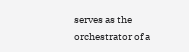serves as the orchestrator of a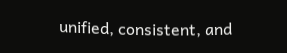unified, consistent, and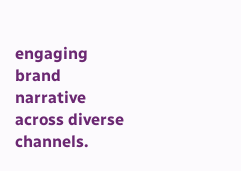engaging brand narrative across diverse channels.